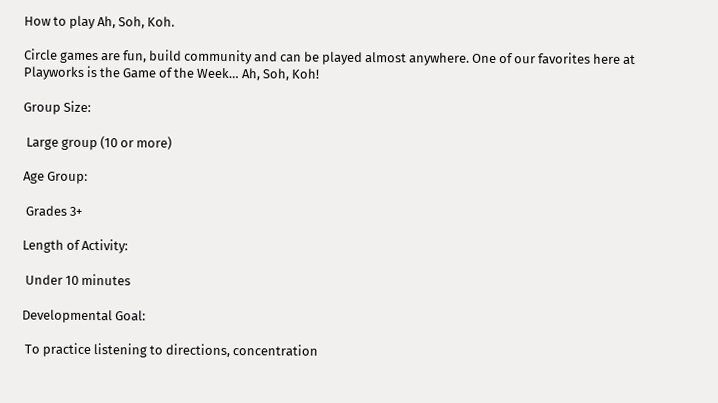How to play Ah, Soh, Koh.

Circle games are fun, build community and can be played almost anywhere. One of our favorites here at Playworks is the Game of the Week… Ah, Soh, Koh!

Group Size:

 Large group (10 or more)

Age Group:

 Grades 3+

Length of Activity:

 Under 10 minutes

Developmental Goal:

 To practice listening to directions, concentration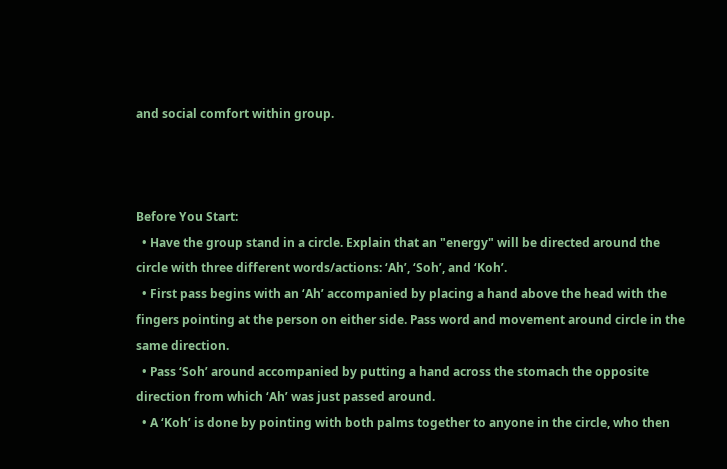and social comfort within group.



Before You Start:
  • Have the group stand in a circle. Explain that an "energy" will be directed around the circle with three different words/actions: ‘Ah’, ‘Soh’, and ‘Koh’.
  • First pass begins with an ‘Ah’ accompanied by placing a hand above the head with the fingers pointing at the person on either side. Pass word and movement around circle in the same direction.
  • Pass ‘Soh’ around accompanied by putting a hand across the stomach the opposite direction from which ‘Ah’ was just passed around.
  • A ‘Koh’ is done by pointing with both palms together to anyone in the circle, who then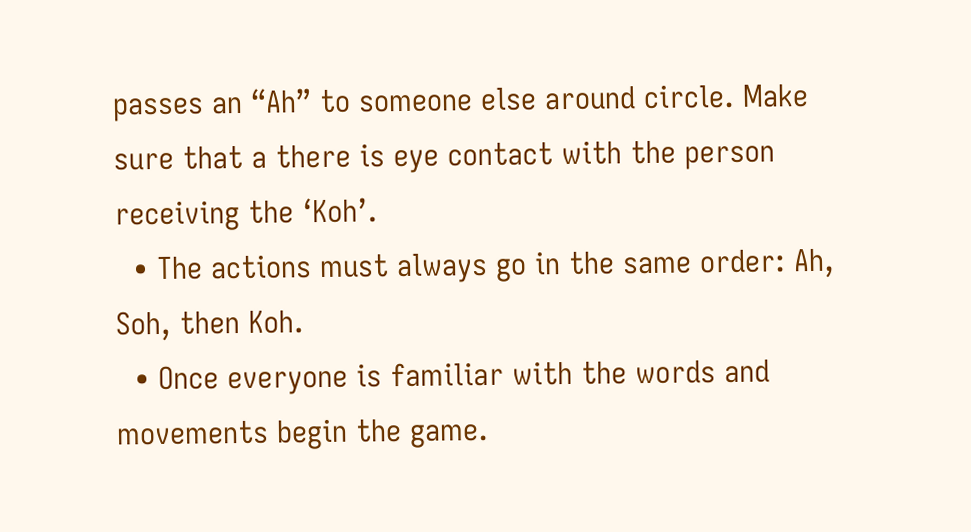passes an “Ah” to someone else around circle. Make sure that a there is eye contact with the person receiving the ‘Koh’.
  • The actions must always go in the same order: Ah, Soh, then Koh.
  • Once everyone is familiar with the words and movements begin the game.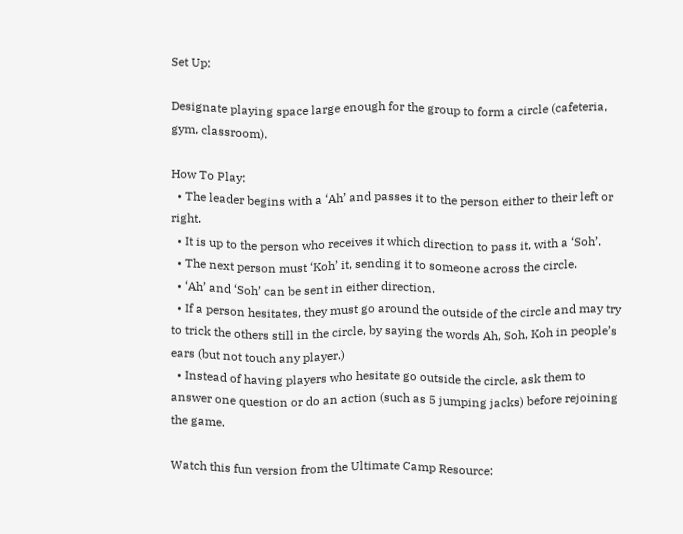Set Up:

Designate playing space large enough for the group to form a circle (cafeteria, gym, classroom).

How To Play:
  • The leader begins with a ‘Ah’ and passes it to the person either to their left or right.
  • It is up to the person who receives it which direction to pass it, with a ‘Soh’.
  • The next person must ‘Koh’ it, sending it to someone across the circle.
  • ‘Ah’ and ‘Soh’ can be sent in either direction.
  • If a person hesitates, they must go around the outside of the circle and may try to trick the others still in the circle, by saying the words Ah, Soh, Koh in people’s ears (but not touch any player.)
  • Instead of having players who hesitate go outside the circle, ask them to answer one question or do an action (such as 5 jumping jacks) before rejoining the game.

Watch this fun version from the Ultimate Camp Resource: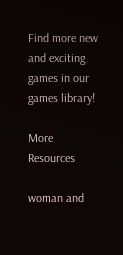Find more new and exciting games in our games library!

More Resources

woman and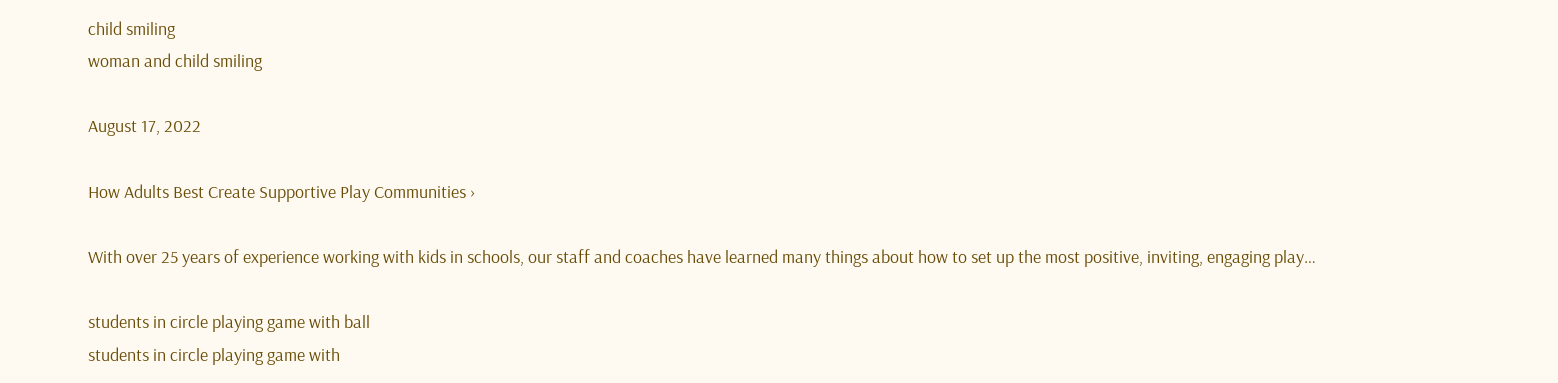child smiling
woman and child smiling

August 17, 2022

How Adults Best Create Supportive Play Communities ›

With over 25 years of experience working with kids in schools, our staff and coaches have learned many things about how to set up the most positive, inviting, engaging play…

students in circle playing game with ball
students in circle playing game with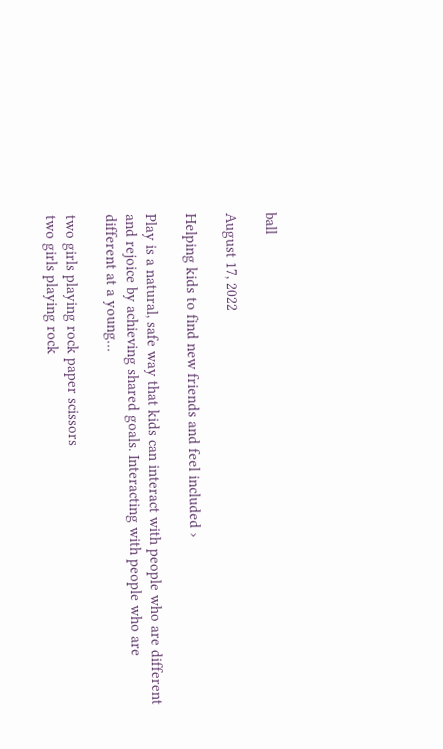ball

August 17, 2022

Helping kids to find new friends and feel included ›

Play is a natural, safe way that kids can interact with people who are different and rejoice by achieving shared goals. Interacting with people who are different at a young…

two girls playing rock paper scissors
two girls playing rock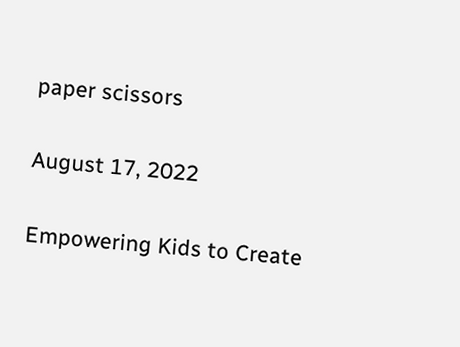paper scissors

August 17, 2022

Empowering Kids to Create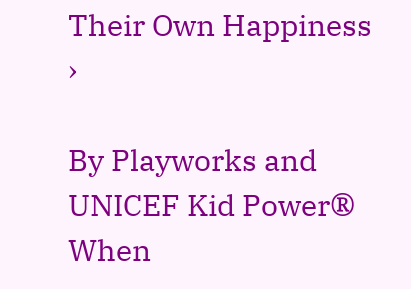Their Own Happiness ›

By Playworks and UNICEF Kid Power® When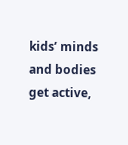kids’ minds and bodies get active,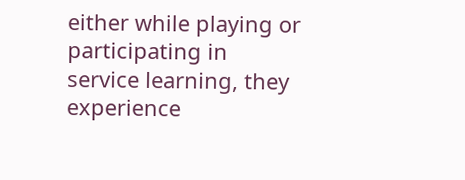either while playing or participating in service learning, they experience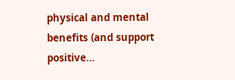physical and mental benefits (and support positive…